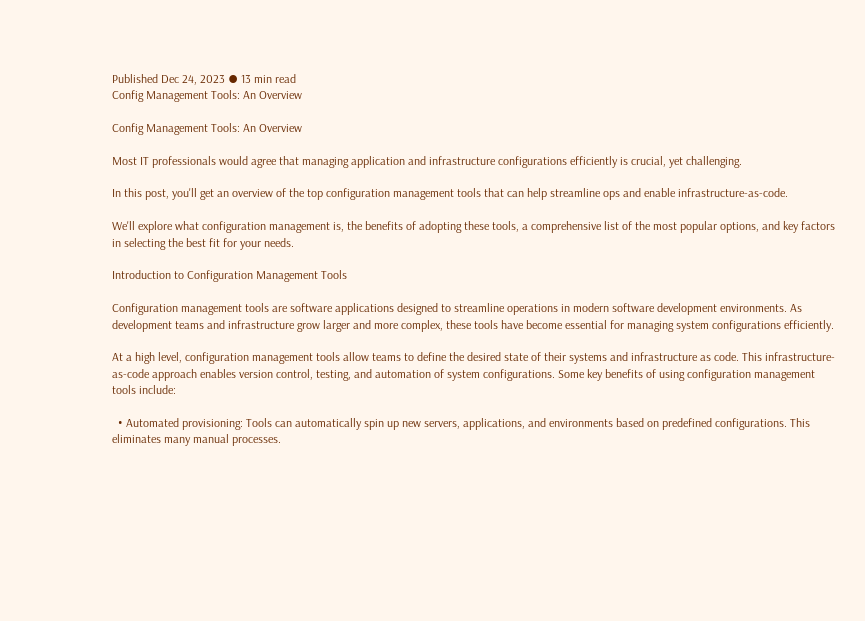Published Dec 24, 2023 ⦁ 13 min read
Config Management Tools: An Overview

Config Management Tools: An Overview

Most IT professionals would agree that managing application and infrastructure configurations efficiently is crucial, yet challenging.

In this post, you'll get an overview of the top configuration management tools that can help streamline ops and enable infrastructure-as-code.

We'll explore what configuration management is, the benefits of adopting these tools, a comprehensive list of the most popular options, and key factors in selecting the best fit for your needs.

Introduction to Configuration Management Tools

Configuration management tools are software applications designed to streamline operations in modern software development environments. As development teams and infrastructure grow larger and more complex, these tools have become essential for managing system configurations efficiently.

At a high level, configuration management tools allow teams to define the desired state of their systems and infrastructure as code. This infrastructure-as-code approach enables version control, testing, and automation of system configurations. Some key benefits of using configuration management tools include:

  • Automated provisioning: Tools can automatically spin up new servers, applications, and environments based on predefined configurations. This eliminates many manual processes.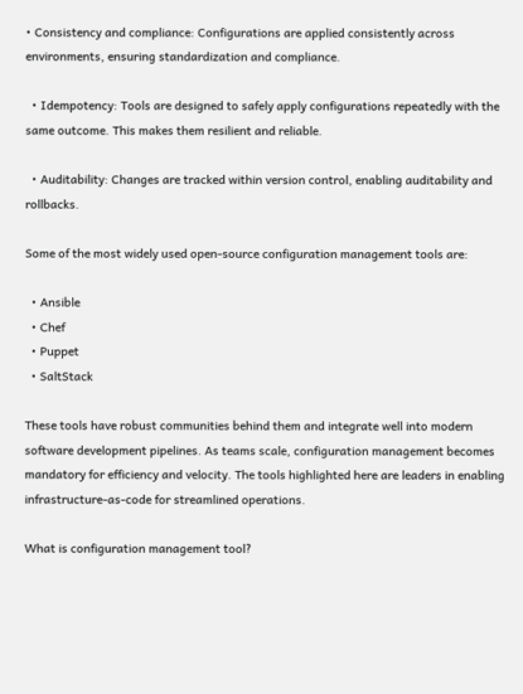• Consistency and compliance: Configurations are applied consistently across environments, ensuring standardization and compliance.

  • Idempotency: Tools are designed to safely apply configurations repeatedly with the same outcome. This makes them resilient and reliable.

  • Auditability: Changes are tracked within version control, enabling auditability and rollbacks.

Some of the most widely used open-source configuration management tools are:

  • Ansible
  • Chef
  • Puppet
  • SaltStack

These tools have robust communities behind them and integrate well into modern software development pipelines. As teams scale, configuration management becomes mandatory for efficiency and velocity. The tools highlighted here are leaders in enabling infrastructure-as-code for streamlined operations.

What is configuration management tool?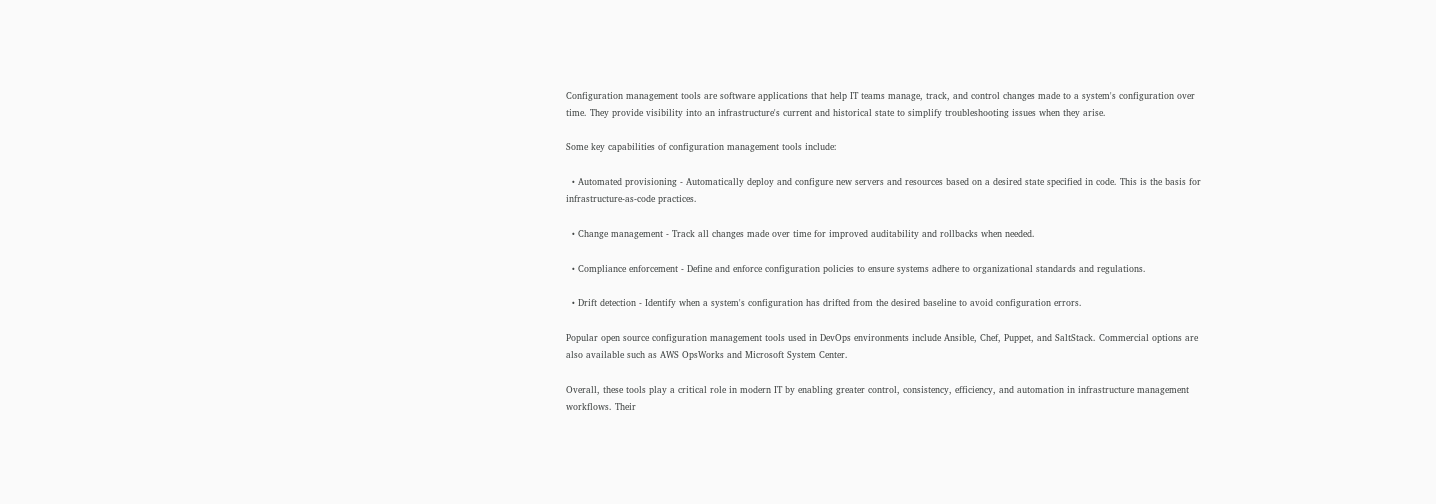Configuration management tools are software applications that help IT teams manage, track, and control changes made to a system's configuration over time. They provide visibility into an infrastructure's current and historical state to simplify troubleshooting issues when they arise.

Some key capabilities of configuration management tools include:

  • Automated provisioning - Automatically deploy and configure new servers and resources based on a desired state specified in code. This is the basis for infrastructure-as-code practices.

  • Change management - Track all changes made over time for improved auditability and rollbacks when needed.

  • Compliance enforcement - Define and enforce configuration policies to ensure systems adhere to organizational standards and regulations.

  • Drift detection - Identify when a system's configuration has drifted from the desired baseline to avoid configuration errors.

Popular open source configuration management tools used in DevOps environments include Ansible, Chef, Puppet, and SaltStack. Commercial options are also available such as AWS OpsWorks and Microsoft System Center.

Overall, these tools play a critical role in modern IT by enabling greater control, consistency, efficiency, and automation in infrastructure management workflows. Their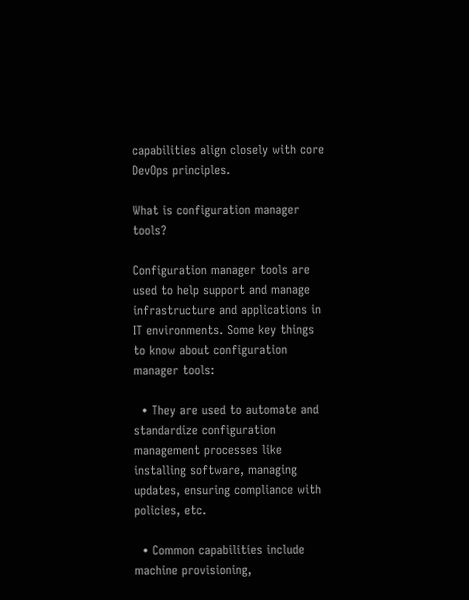capabilities align closely with core DevOps principles.

What is configuration manager tools?

Configuration manager tools are used to help support and manage infrastructure and applications in IT environments. Some key things to know about configuration manager tools:

  • They are used to automate and standardize configuration management processes like installing software, managing updates, ensuring compliance with policies, etc.

  • Common capabilities include machine provisioning,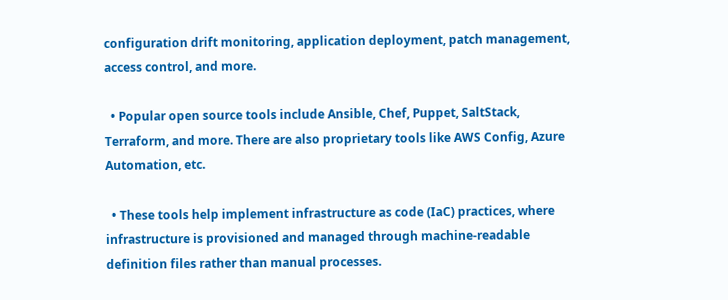configuration drift monitoring, application deployment, patch management, access control, and more.

  • Popular open source tools include Ansible, Chef, Puppet, SaltStack, Terraform, and more. There are also proprietary tools like AWS Config, Azure Automation, etc.

  • These tools help implement infrastructure as code (IaC) practices, where infrastructure is provisioned and managed through machine-readable definition files rather than manual processes.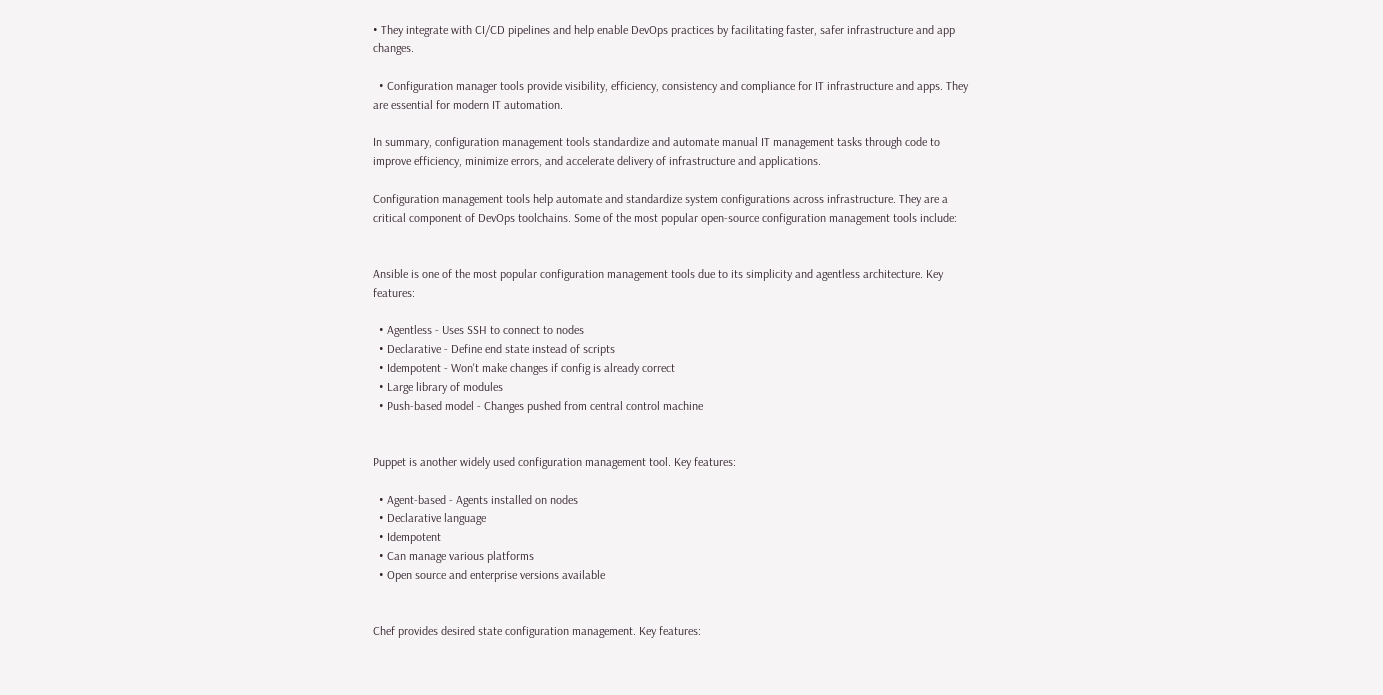• They integrate with CI/CD pipelines and help enable DevOps practices by facilitating faster, safer infrastructure and app changes.

  • Configuration manager tools provide visibility, efficiency, consistency and compliance for IT infrastructure and apps. They are essential for modern IT automation.

In summary, configuration management tools standardize and automate manual IT management tasks through code to improve efficiency, minimize errors, and accelerate delivery of infrastructure and applications.

Configuration management tools help automate and standardize system configurations across infrastructure. They are a critical component of DevOps toolchains. Some of the most popular open-source configuration management tools include:


Ansible is one of the most popular configuration management tools due to its simplicity and agentless architecture. Key features:

  • Agentless - Uses SSH to connect to nodes
  • Declarative - Define end state instead of scripts
  • Idempotent - Won't make changes if config is already correct
  • Large library of modules
  • Push-based model - Changes pushed from central control machine


Puppet is another widely used configuration management tool. Key features:

  • Agent-based - Agents installed on nodes
  • Declarative language
  • Idempotent
  • Can manage various platforms
  • Open source and enterprise versions available


Chef provides desired state configuration management. Key features: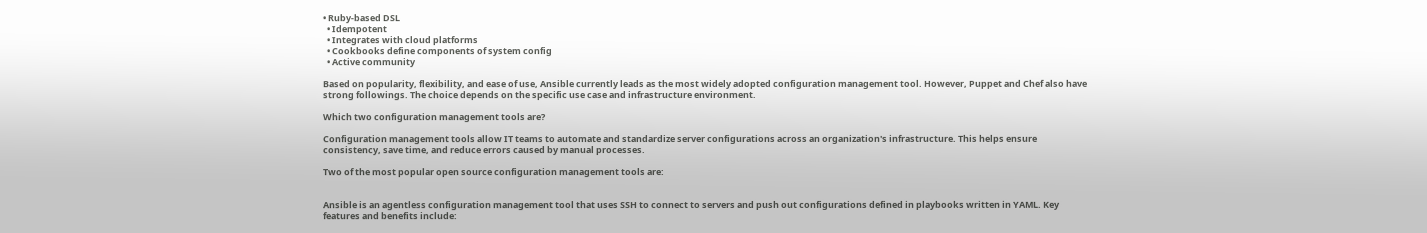• Ruby-based DSL
  • Idempotent
  • Integrates with cloud platforms
  • Cookbooks define components of system config
  • Active community

Based on popularity, flexibility, and ease of use, Ansible currently leads as the most widely adopted configuration management tool. However, Puppet and Chef also have strong followings. The choice depends on the specific use case and infrastructure environment.

Which two configuration management tools are?

Configuration management tools allow IT teams to automate and standardize server configurations across an organization's infrastructure. This helps ensure consistency, save time, and reduce errors caused by manual processes.

Two of the most popular open source configuration management tools are:


Ansible is an agentless configuration management tool that uses SSH to connect to servers and push out configurations defined in playbooks written in YAML. Key features and benefits include: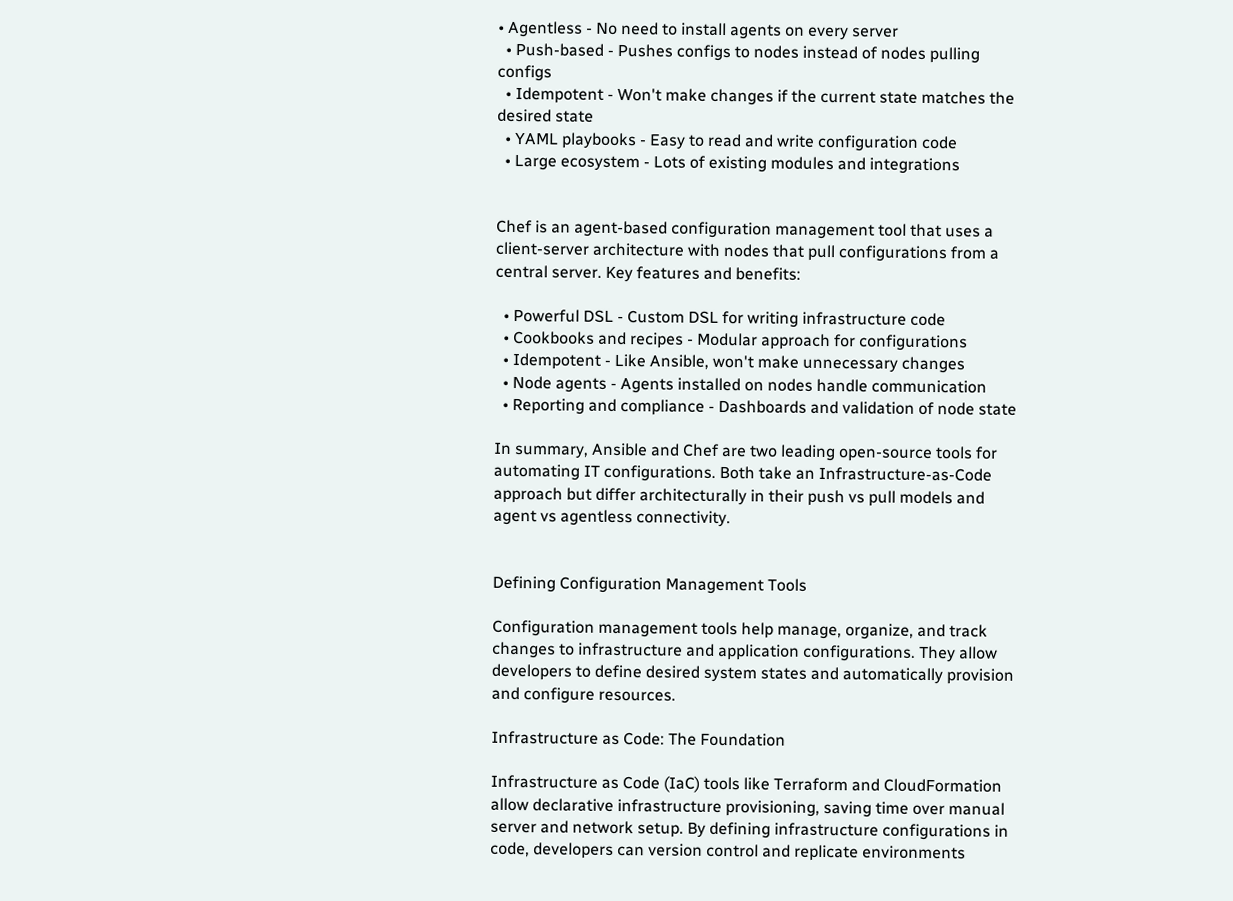• Agentless - No need to install agents on every server
  • Push-based - Pushes configs to nodes instead of nodes pulling configs
  • Idempotent - Won't make changes if the current state matches the desired state
  • YAML playbooks - Easy to read and write configuration code
  • Large ecosystem - Lots of existing modules and integrations


Chef is an agent-based configuration management tool that uses a client-server architecture with nodes that pull configurations from a central server. Key features and benefits:

  • Powerful DSL - Custom DSL for writing infrastructure code
  • Cookbooks and recipes - Modular approach for configurations
  • Idempotent - Like Ansible, won't make unnecessary changes
  • Node agents - Agents installed on nodes handle communication
  • Reporting and compliance - Dashboards and validation of node state

In summary, Ansible and Chef are two leading open-source tools for automating IT configurations. Both take an Infrastructure-as-Code approach but differ architecturally in their push vs pull models and agent vs agentless connectivity.


Defining Configuration Management Tools

Configuration management tools help manage, organize, and track changes to infrastructure and application configurations. They allow developers to define desired system states and automatically provision and configure resources.

Infrastructure as Code: The Foundation

Infrastructure as Code (IaC) tools like Terraform and CloudFormation allow declarative infrastructure provisioning, saving time over manual server and network setup. By defining infrastructure configurations in code, developers can version control and replicate environments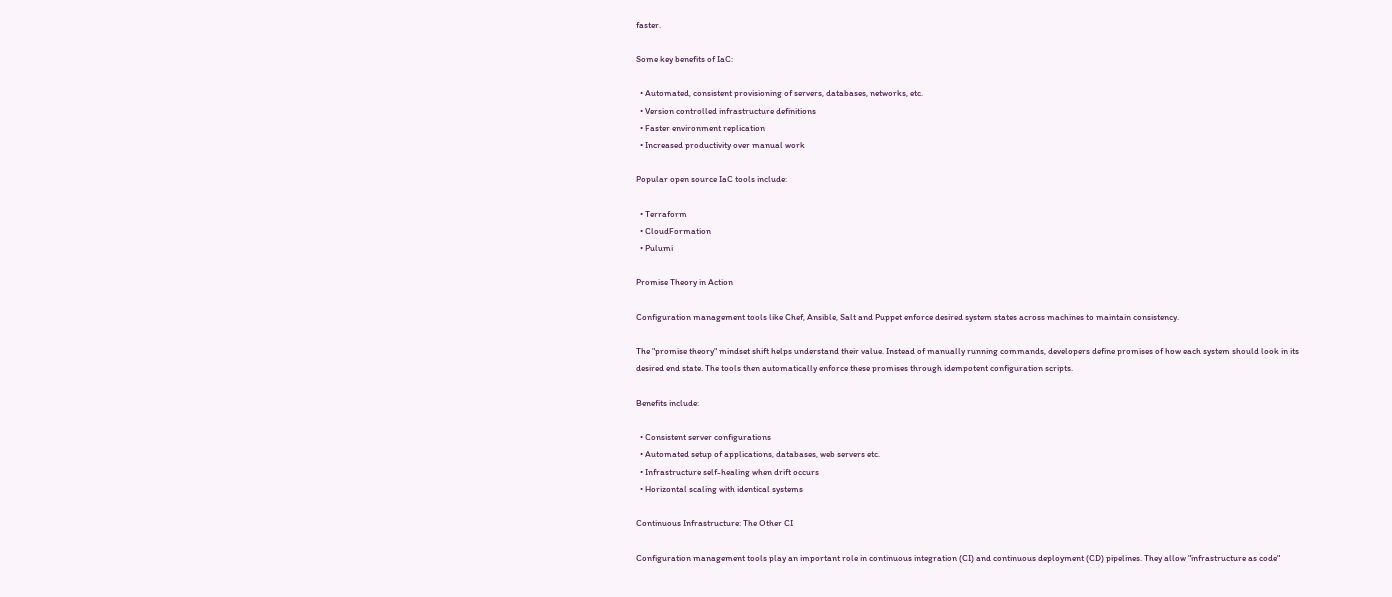faster.

Some key benefits of IaC:

  • Automated, consistent provisioning of servers, databases, networks, etc.
  • Version controlled infrastructure definitions
  • Faster environment replication
  • Increased productivity over manual work

Popular open source IaC tools include:

  • Terraform
  • CloudFormation
  • Pulumi

Promise Theory in Action

Configuration management tools like Chef, Ansible, Salt and Puppet enforce desired system states across machines to maintain consistency.

The "promise theory" mindset shift helps understand their value. Instead of manually running commands, developers define promises of how each system should look in its desired end state. The tools then automatically enforce these promises through idempotent configuration scripts.

Benefits include:

  • Consistent server configurations
  • Automated setup of applications, databases, web servers etc.
  • Infrastructure self-healing when drift occurs
  • Horizontal scaling with identical systems

Continuous Infrastructure: The Other CI

Configuration management tools play an important role in continuous integration (CI) and continuous deployment (CD) pipelines. They allow "infrastructure as code"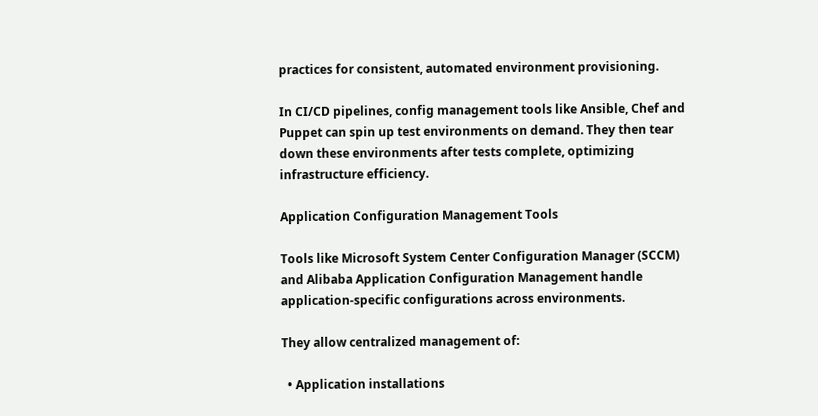practices for consistent, automated environment provisioning.

In CI/CD pipelines, config management tools like Ansible, Chef and Puppet can spin up test environments on demand. They then tear down these environments after tests complete, optimizing infrastructure efficiency.

Application Configuration Management Tools

Tools like Microsoft System Center Configuration Manager (SCCM) and Alibaba Application Configuration Management handle application-specific configurations across environments.

They allow centralized management of:

  • Application installations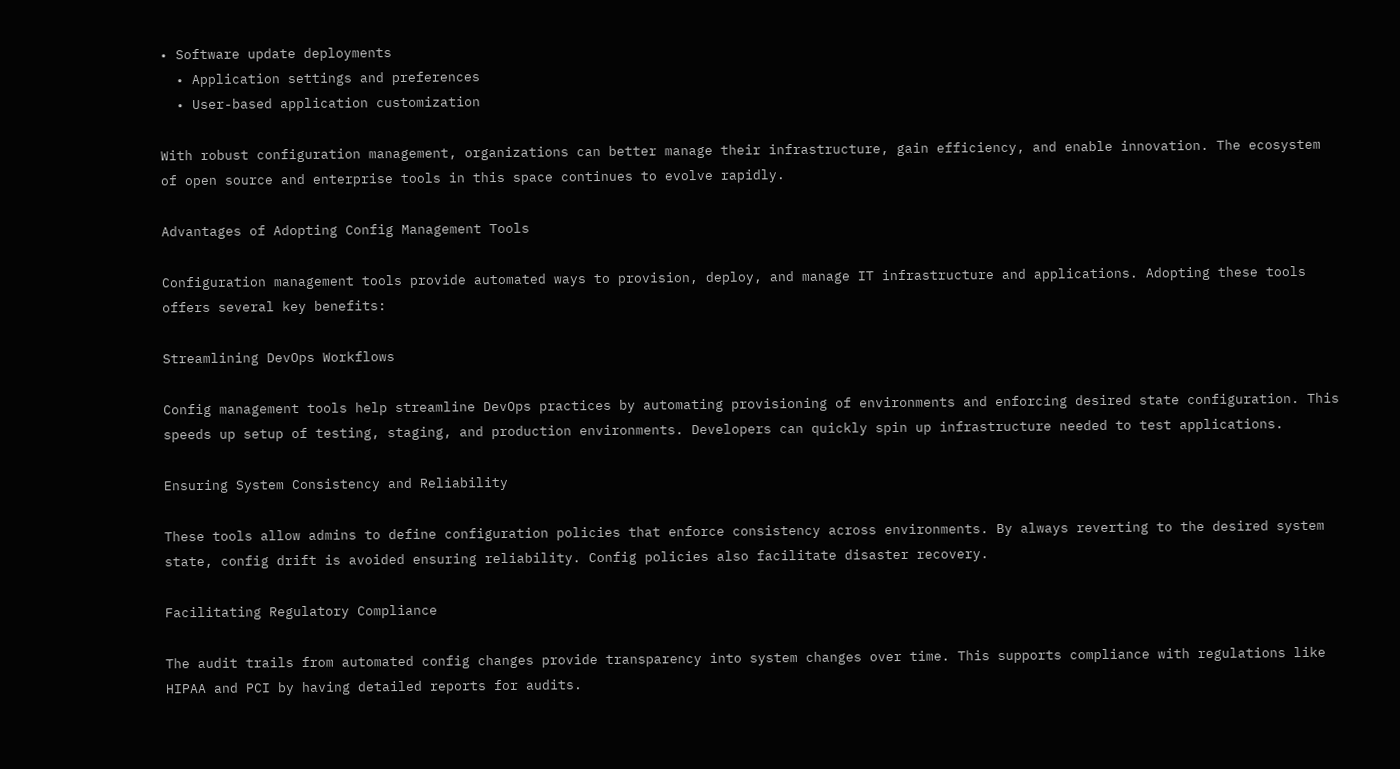• Software update deployments
  • Application settings and preferences
  • User-based application customization

With robust configuration management, organizations can better manage their infrastructure, gain efficiency, and enable innovation. The ecosystem of open source and enterprise tools in this space continues to evolve rapidly.

Advantages of Adopting Config Management Tools

Configuration management tools provide automated ways to provision, deploy, and manage IT infrastructure and applications. Adopting these tools offers several key benefits:

Streamlining DevOps Workflows

Config management tools help streamline DevOps practices by automating provisioning of environments and enforcing desired state configuration. This speeds up setup of testing, staging, and production environments. Developers can quickly spin up infrastructure needed to test applications.

Ensuring System Consistency and Reliability

These tools allow admins to define configuration policies that enforce consistency across environments. By always reverting to the desired system state, config drift is avoided ensuring reliability. Config policies also facilitate disaster recovery.

Facilitating Regulatory Compliance

The audit trails from automated config changes provide transparency into system changes over time. This supports compliance with regulations like HIPAA and PCI by having detailed reports for audits.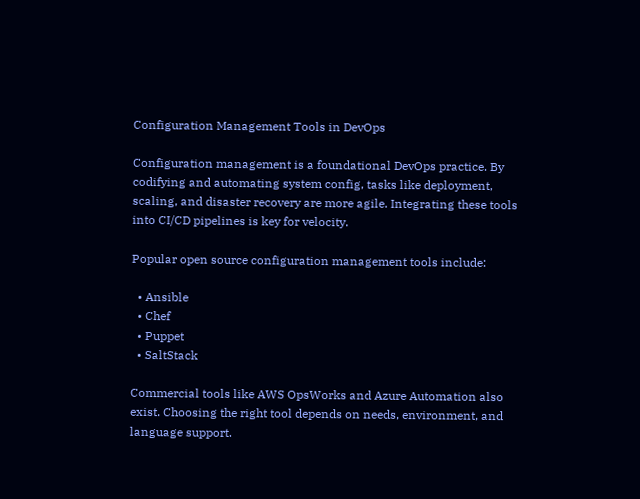Configuration Management Tools in DevOps

Configuration management is a foundational DevOps practice. By codifying and automating system config, tasks like deployment, scaling, and disaster recovery are more agile. Integrating these tools into CI/CD pipelines is key for velocity.

Popular open source configuration management tools include:

  • Ansible
  • Chef
  • Puppet
  • SaltStack

Commercial tools like AWS OpsWorks and Azure Automation also exist. Choosing the right tool depends on needs, environment, and language support.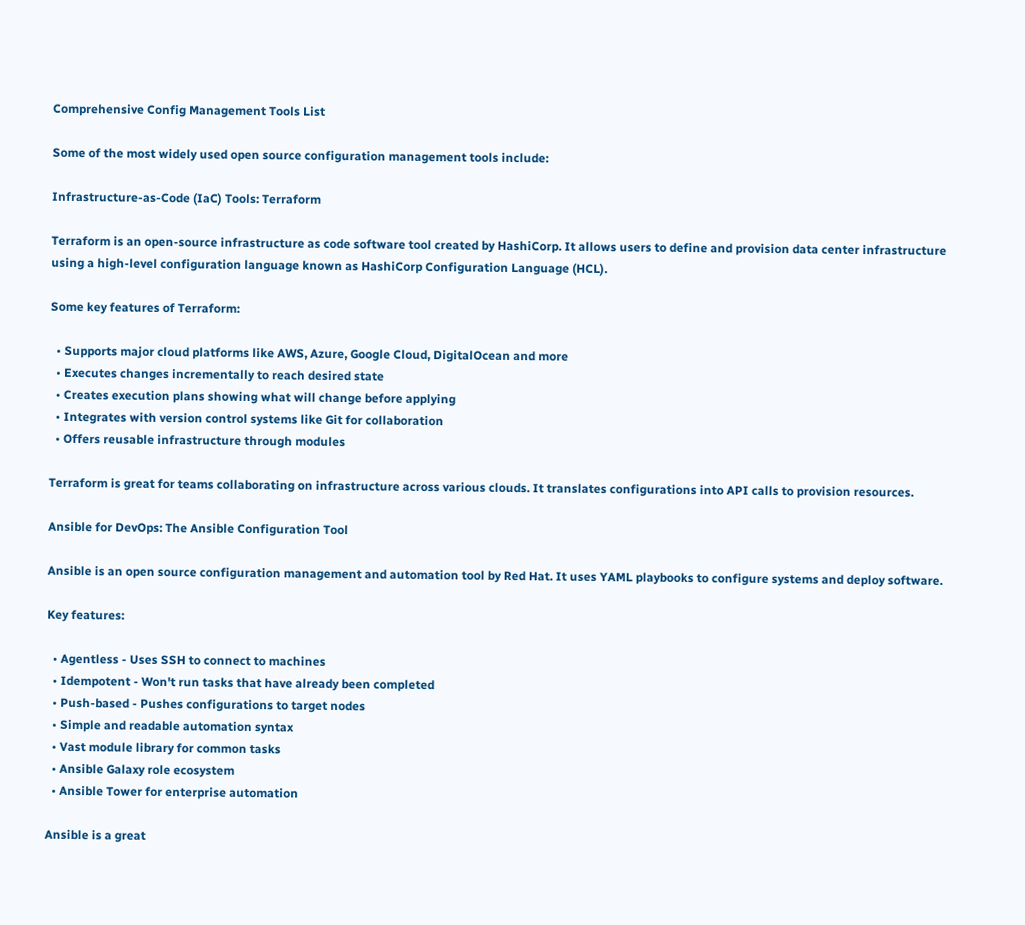Comprehensive Config Management Tools List

Some of the most widely used open source configuration management tools include:

Infrastructure-as-Code (IaC) Tools: Terraform

Terraform is an open-source infrastructure as code software tool created by HashiCorp. It allows users to define and provision data center infrastructure using a high-level configuration language known as HashiCorp Configuration Language (HCL).

Some key features of Terraform:

  • Supports major cloud platforms like AWS, Azure, Google Cloud, DigitalOcean and more
  • Executes changes incrementally to reach desired state
  • Creates execution plans showing what will change before applying
  • Integrates with version control systems like Git for collaboration
  • Offers reusable infrastructure through modules

Terraform is great for teams collaborating on infrastructure across various clouds. It translates configurations into API calls to provision resources.

Ansible for DevOps: The Ansible Configuration Tool

Ansible is an open source configuration management and automation tool by Red Hat. It uses YAML playbooks to configure systems and deploy software.

Key features:

  • Agentless - Uses SSH to connect to machines
  • Idempotent - Won't run tasks that have already been completed
  • Push-based - Pushes configurations to target nodes
  • Simple and readable automation syntax
  • Vast module library for common tasks
  • Ansible Galaxy role ecosystem
  • Ansible Tower for enterprise automation

Ansible is a great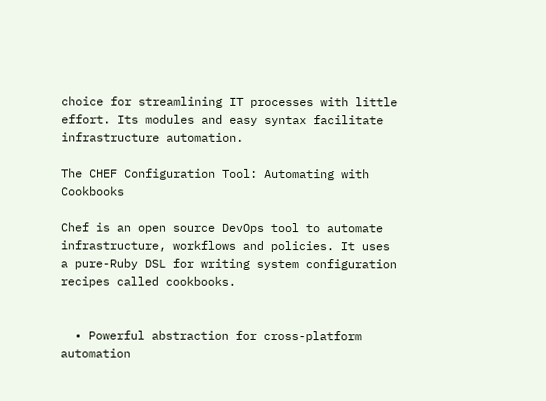choice for streamlining IT processes with little effort. Its modules and easy syntax facilitate infrastructure automation.

The CHEF Configuration Tool: Automating with Cookbooks

Chef is an open source DevOps tool to automate infrastructure, workflows and policies. It uses a pure-Ruby DSL for writing system configuration recipes called cookbooks.


  • Powerful abstraction for cross-platform automation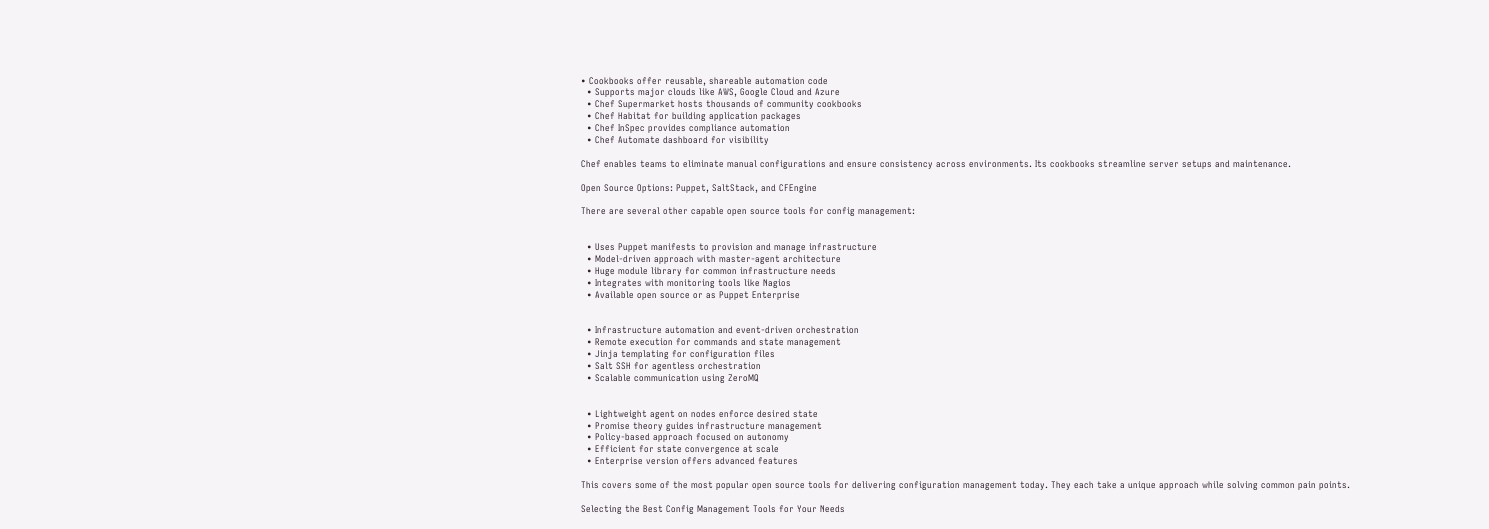• Cookbooks offer reusable, shareable automation code
  • Supports major clouds like AWS, Google Cloud and Azure
  • Chef Supermarket hosts thousands of community cookbooks
  • Chef Habitat for building application packages
  • Chef InSpec provides compliance automation
  • Chef Automate dashboard for visibility

Chef enables teams to eliminate manual configurations and ensure consistency across environments. Its cookbooks streamline server setups and maintenance.

Open Source Options: Puppet, SaltStack, and CFEngine

There are several other capable open source tools for config management:


  • Uses Puppet manifests to provision and manage infrastructure
  • Model-driven approach with master-agent architecture
  • Huge module library for common infrastructure needs
  • Integrates with monitoring tools like Nagios
  • Available open source or as Puppet Enterprise


  • Infrastructure automation and event-driven orchestration
  • Remote execution for commands and state management
  • Jinja templating for configuration files
  • Salt SSH for agentless orchestration
  • Scalable communication using ZeroMQ


  • Lightweight agent on nodes enforce desired state
  • Promise theory guides infrastructure management
  • Policy-based approach focused on autonomy
  • Efficient for state convergence at scale
  • Enterprise version offers advanced features

This covers some of the most popular open source tools for delivering configuration management today. They each take a unique approach while solving common pain points.

Selecting the Best Config Management Tools for Your Needs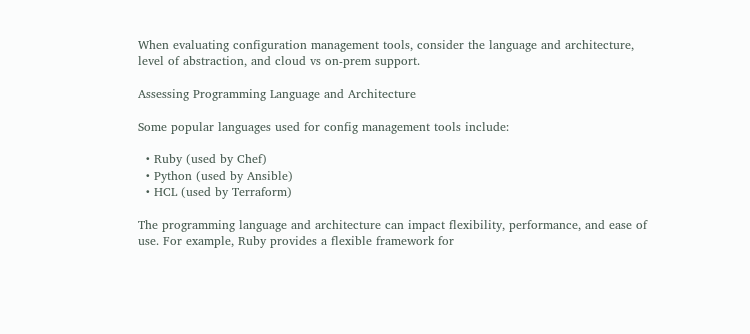When evaluating configuration management tools, consider the language and architecture, level of abstraction, and cloud vs on-prem support.

Assessing Programming Language and Architecture

Some popular languages used for config management tools include:

  • Ruby (used by Chef)
  • Python (used by Ansible)
  • HCL (used by Terraform)

The programming language and architecture can impact flexibility, performance, and ease of use. For example, Ruby provides a flexible framework for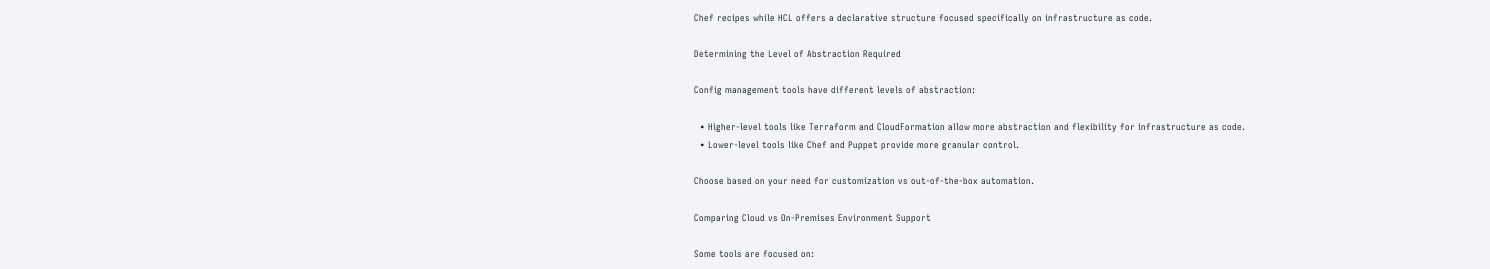Chef recipes while HCL offers a declarative structure focused specifically on infrastructure as code.

Determining the Level of Abstraction Required

Config management tools have different levels of abstraction:

  • Higher-level tools like Terraform and CloudFormation allow more abstraction and flexibility for infrastructure as code.
  • Lower-level tools like Chef and Puppet provide more granular control.

Choose based on your need for customization vs out-of-the-box automation.

Comparing Cloud vs On-Premises Environment Support

Some tools are focused on: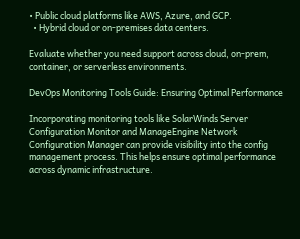• Public cloud platforms like AWS, Azure, and GCP.
  • Hybrid cloud or on-premises data centers.

Evaluate whether you need support across cloud, on-prem, container, or serverless environments.

DevOps Monitoring Tools Guide: Ensuring Optimal Performance

Incorporating monitoring tools like SolarWinds Server Configuration Monitor and ManageEngine Network Configuration Manager can provide visibility into the config management process. This helps ensure optimal performance across dynamic infrastructure.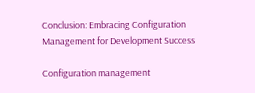Conclusion: Embracing Configuration Management for Development Success

Configuration management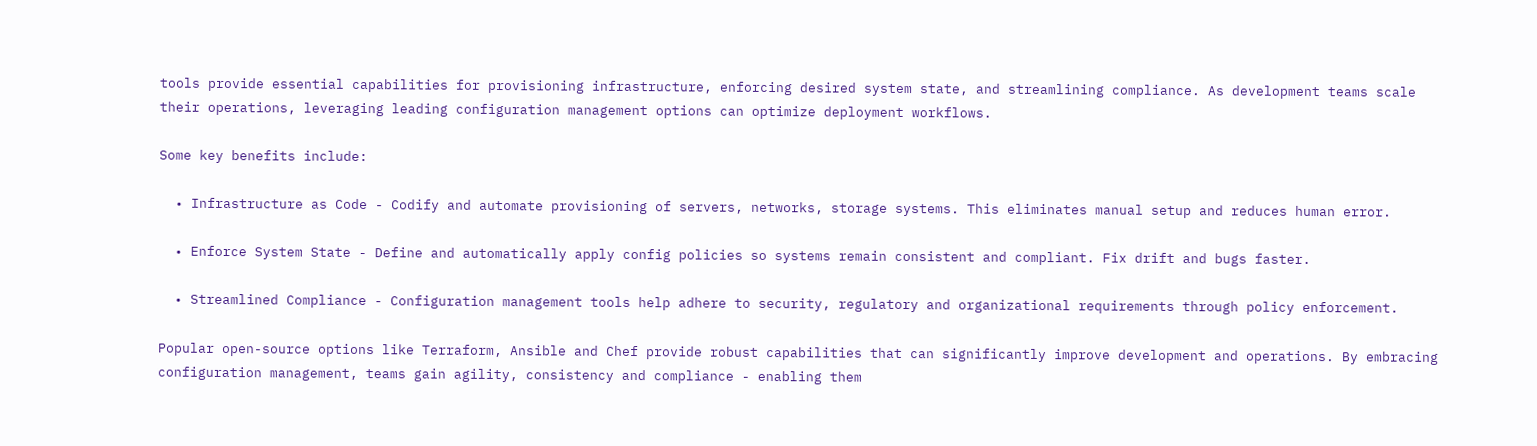tools provide essential capabilities for provisioning infrastructure, enforcing desired system state, and streamlining compliance. As development teams scale their operations, leveraging leading configuration management options can optimize deployment workflows.

Some key benefits include:

  • Infrastructure as Code - Codify and automate provisioning of servers, networks, storage systems. This eliminates manual setup and reduces human error.

  • Enforce System State - Define and automatically apply config policies so systems remain consistent and compliant. Fix drift and bugs faster.

  • Streamlined Compliance - Configuration management tools help adhere to security, regulatory and organizational requirements through policy enforcement.

Popular open-source options like Terraform, Ansible and Chef provide robust capabilities that can significantly improve development and operations. By embracing configuration management, teams gain agility, consistency and compliance - enabling them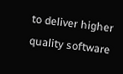to deliver higher quality software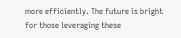more efficiently. The future is bright for those leveraging these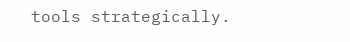tools strategically.